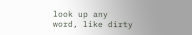look up any word, like dirty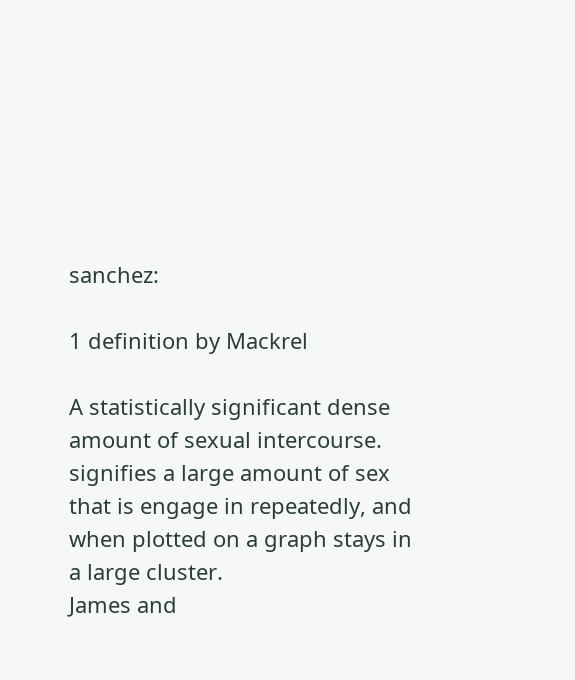sanchez:

1 definition by Mackrel

A statistically significant dense amount of sexual intercourse. signifies a large amount of sex that is engage in repeatedly, and when plotted on a graph stays in a large cluster.
James and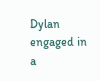Dylan engaged in a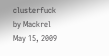clusterfuck
by Mackrel May 15, 2009